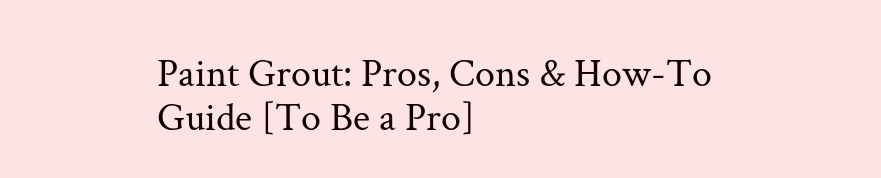Paint Grout: Pros, Cons & How-To Guide [To Be a Pro]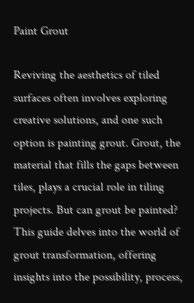Paint Grout

Reviving the aesthetics of tiled surfaces often involves exploring creative solutions, and one such option is painting grout. Grout, the material that fills the gaps between tiles, plays a crucial role in tiling projects. But can grout be painted? This guide delves into the world of grout transformation, offering insights into the possibility, process,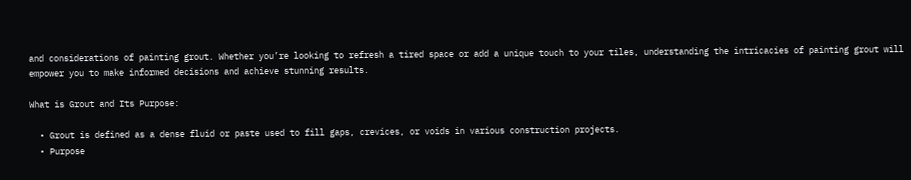and considerations of painting grout. Whether you’re looking to refresh a tired space or add a unique touch to your tiles, understanding the intricacies of painting grout will empower you to make informed decisions and achieve stunning results.

What is Grout and Its Purpose:

  • Grout is defined as a dense fluid or paste used to fill gaps, crevices, or voids in various construction projects.
  • Purpose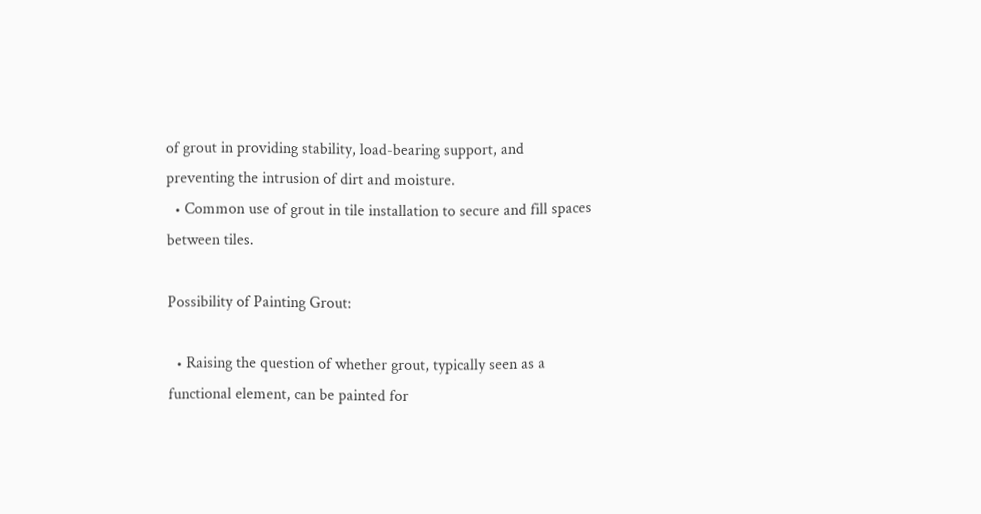of grout in providing stability, load-bearing support, and preventing the intrusion of dirt and moisture.
  • Common use of grout in tile installation to secure and fill spaces between tiles.

Possibility of Painting Grout:

  • Raising the question of whether grout, typically seen as a functional element, can be painted for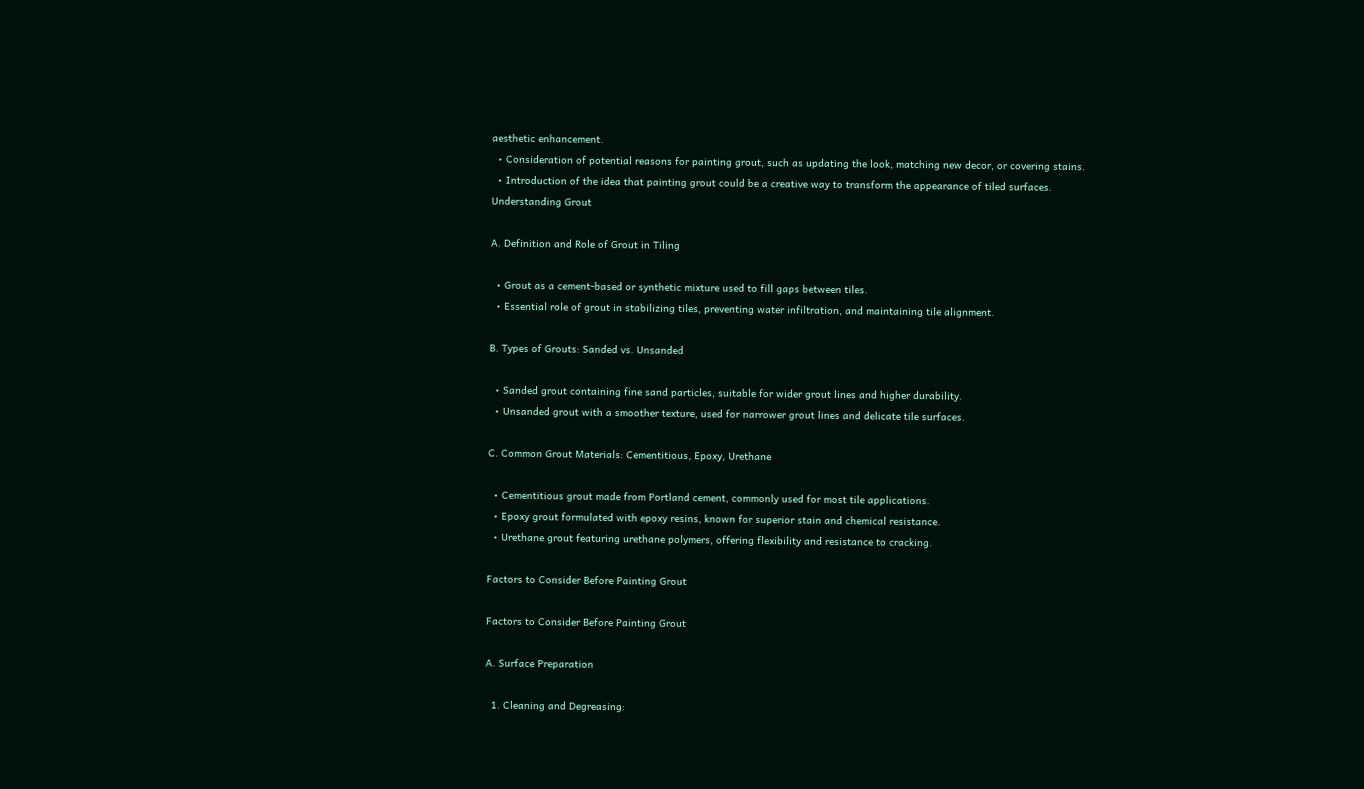aesthetic enhancement.
  • Consideration of potential reasons for painting grout, such as updating the look, matching new decor, or covering stains.
  • Introduction of the idea that painting grout could be a creative way to transform the appearance of tiled surfaces.
Understanding Grout

A. Definition and Role of Grout in Tiling

  • Grout as a cement-based or synthetic mixture used to fill gaps between tiles.
  • Essential role of grout in stabilizing tiles, preventing water infiltration, and maintaining tile alignment.

B. Types of Grouts: Sanded vs. Unsanded

  • Sanded grout containing fine sand particles, suitable for wider grout lines and higher durability.
  • Unsanded grout with a smoother texture, used for narrower grout lines and delicate tile surfaces.

C. Common Grout Materials: Cementitious, Epoxy, Urethane

  • Cementitious grout made from Portland cement, commonly used for most tile applications.
  • Epoxy grout formulated with epoxy resins, known for superior stain and chemical resistance.
  • Urethane grout featuring urethane polymers, offering flexibility and resistance to cracking.

Factors to Consider Before Painting Grout

Factors to Consider Before Painting Grout

A. Surface Preparation

  1. Cleaning and Degreasing: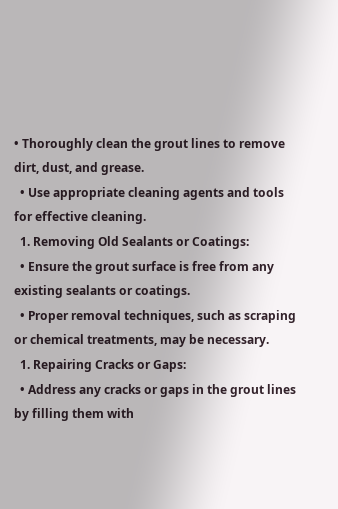• Thoroughly clean the grout lines to remove dirt, dust, and grease.
  • Use appropriate cleaning agents and tools for effective cleaning.
  1. Removing Old Sealants or Coatings:
  • Ensure the grout surface is free from any existing sealants or coatings.
  • Proper removal techniques, such as scraping or chemical treatments, may be necessary.
  1. Repairing Cracks or Gaps:
  • Address any cracks or gaps in the grout lines by filling them with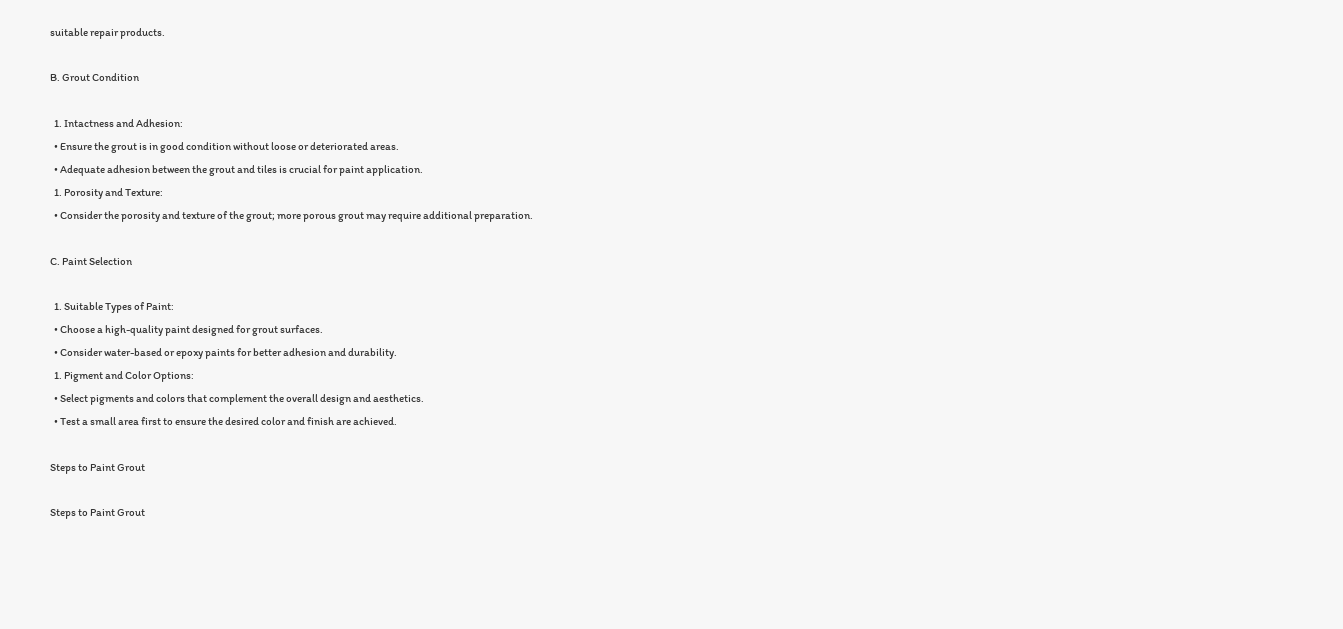suitable repair products.

B. Grout Condition

  1. Intactness and Adhesion:
  • Ensure the grout is in good condition without loose or deteriorated areas.
  • Adequate adhesion between the grout and tiles is crucial for paint application.
  1. Porosity and Texture:
  • Consider the porosity and texture of the grout; more porous grout may require additional preparation.

C. Paint Selection

  1. Suitable Types of Paint:
  • Choose a high-quality paint designed for grout surfaces.
  • Consider water-based or epoxy paints for better adhesion and durability.
  1. Pigment and Color Options:
  • Select pigments and colors that complement the overall design and aesthetics.
  • Test a small area first to ensure the desired color and finish are achieved.

Steps to Paint Grout

Steps to Paint Grout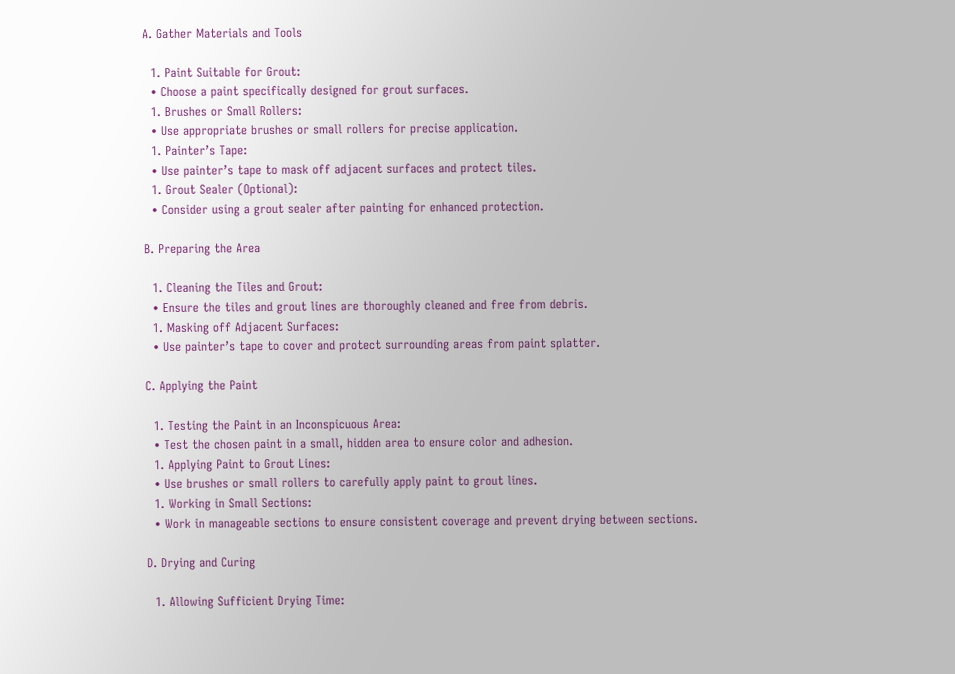A. Gather Materials and Tools

  1. Paint Suitable for Grout:
  • Choose a paint specifically designed for grout surfaces.
  1. Brushes or Small Rollers:
  • Use appropriate brushes or small rollers for precise application.
  1. Painter’s Tape:
  • Use painter’s tape to mask off adjacent surfaces and protect tiles.
  1. Grout Sealer (Optional):
  • Consider using a grout sealer after painting for enhanced protection.

B. Preparing the Area

  1. Cleaning the Tiles and Grout:
  • Ensure the tiles and grout lines are thoroughly cleaned and free from debris.
  1. Masking off Adjacent Surfaces:
  • Use painter’s tape to cover and protect surrounding areas from paint splatter.

C. Applying the Paint

  1. Testing the Paint in an Inconspicuous Area:
  • Test the chosen paint in a small, hidden area to ensure color and adhesion.
  1. Applying Paint to Grout Lines:
  • Use brushes or small rollers to carefully apply paint to grout lines.
  1. Working in Small Sections:
  • Work in manageable sections to ensure consistent coverage and prevent drying between sections.

D. Drying and Curing

  1. Allowing Sufficient Drying Time: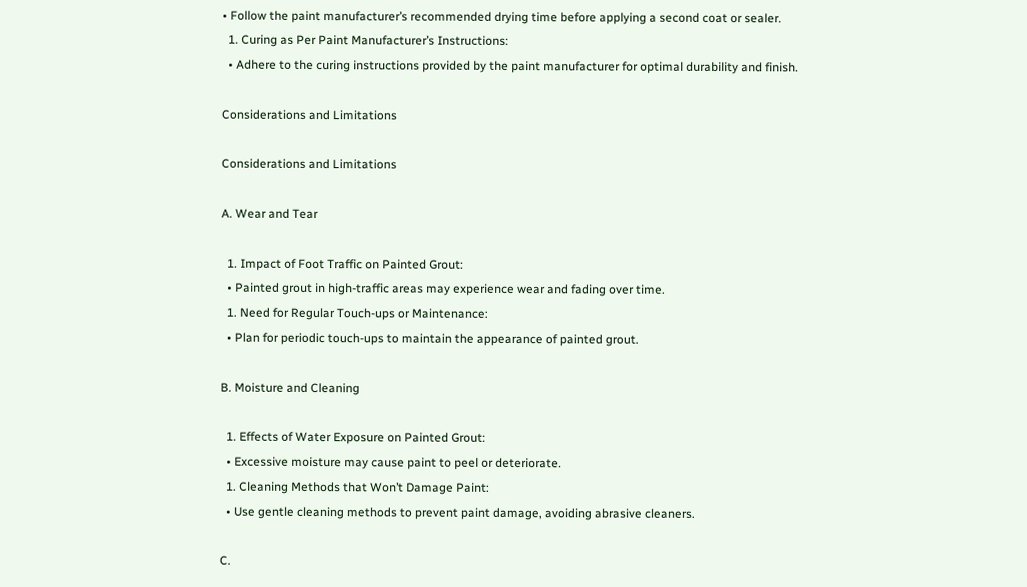• Follow the paint manufacturer’s recommended drying time before applying a second coat or sealer.
  1. Curing as Per Paint Manufacturer’s Instructions:
  • Adhere to the curing instructions provided by the paint manufacturer for optimal durability and finish.

Considerations and Limitations

Considerations and Limitations

A. Wear and Tear

  1. Impact of Foot Traffic on Painted Grout:
  • Painted grout in high-traffic areas may experience wear and fading over time.
  1. Need for Regular Touch-ups or Maintenance:
  • Plan for periodic touch-ups to maintain the appearance of painted grout.

B. Moisture and Cleaning

  1. Effects of Water Exposure on Painted Grout:
  • Excessive moisture may cause paint to peel or deteriorate.
  1. Cleaning Methods that Won’t Damage Paint:
  • Use gentle cleaning methods to prevent paint damage, avoiding abrasive cleaners.

C.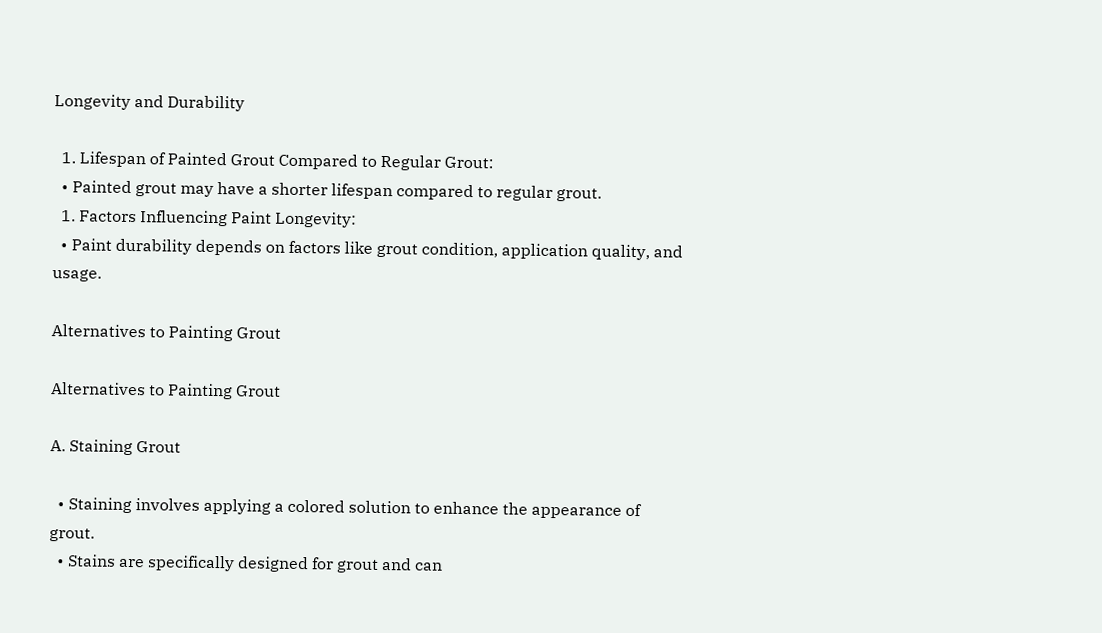Longevity and Durability

  1. Lifespan of Painted Grout Compared to Regular Grout:
  • Painted grout may have a shorter lifespan compared to regular grout.
  1. Factors Influencing Paint Longevity:
  • Paint durability depends on factors like grout condition, application quality, and usage.

Alternatives to Painting Grout

Alternatives to Painting Grout

A. Staining Grout

  • Staining involves applying a colored solution to enhance the appearance of grout.
  • Stains are specifically designed for grout and can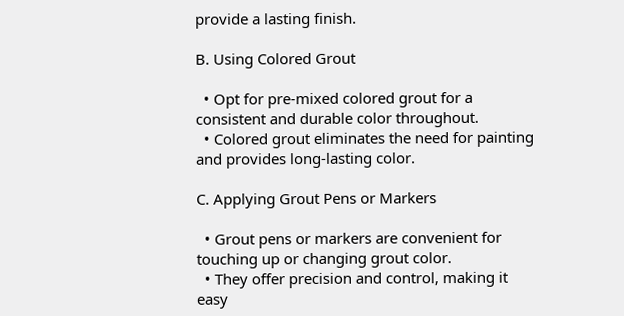provide a lasting finish.

B. Using Colored Grout

  • Opt for pre-mixed colored grout for a consistent and durable color throughout.
  • Colored grout eliminates the need for painting and provides long-lasting color.

C. Applying Grout Pens or Markers

  • Grout pens or markers are convenient for touching up or changing grout color.
  • They offer precision and control, making it easy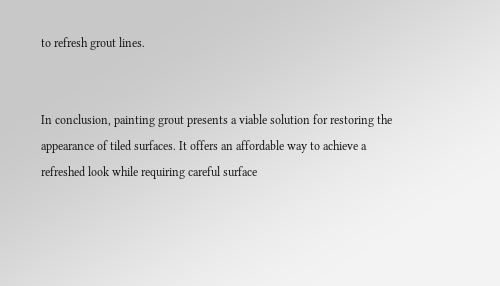to refresh grout lines.


In conclusion, painting grout presents a viable solution for restoring the appearance of tiled surfaces. It offers an affordable way to achieve a refreshed look while requiring careful surface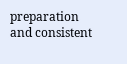preparation and consistent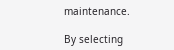maintenance.

By selecting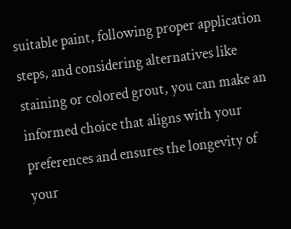suitable paint, following proper application steps, and considering alternatives like staining or colored grout, you can make an informed choice that aligns with your preferences and ensures the longevity of your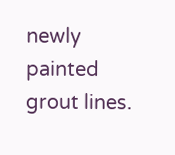newly painted grout lines.